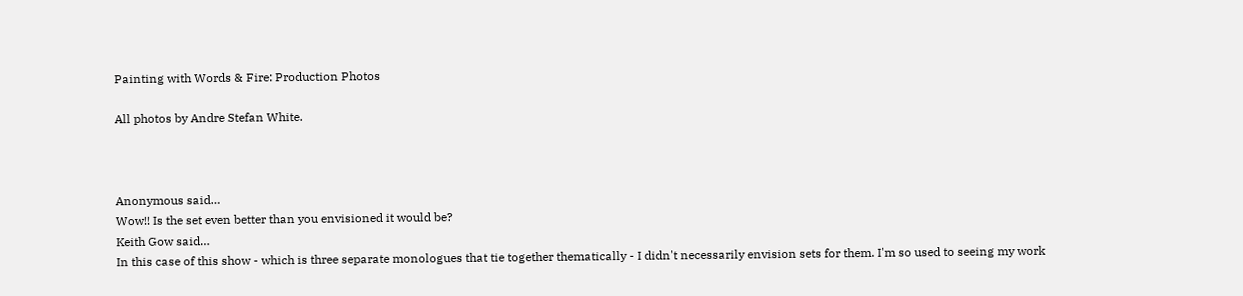Painting with Words & Fire: Production Photos

All photos by Andre Stefan White.



Anonymous said…
Wow!! Is the set even better than you envisioned it would be?
Keith Gow said…
In this case of this show - which is three separate monologues that tie together thematically - I didn't necessarily envision sets for them. I'm so used to seeing my work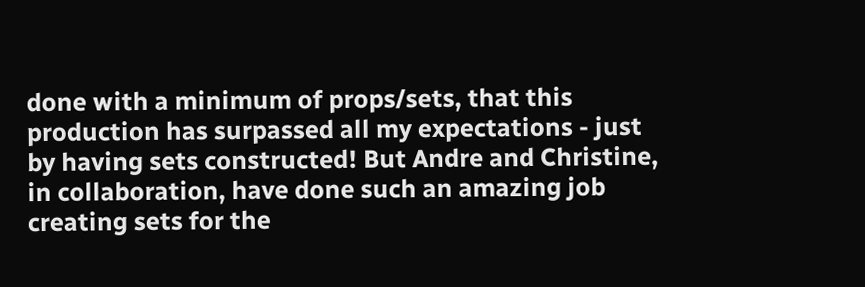done with a minimum of props/sets, that this production has surpassed all my expectations - just by having sets constructed! But Andre and Christine, in collaboration, have done such an amazing job creating sets for the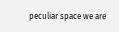peculiar space we are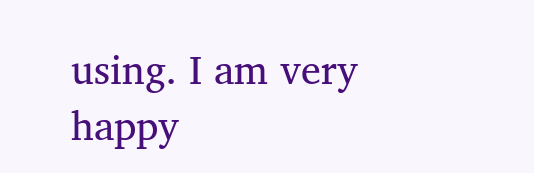using. I am very happy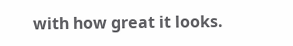with how great it looks.